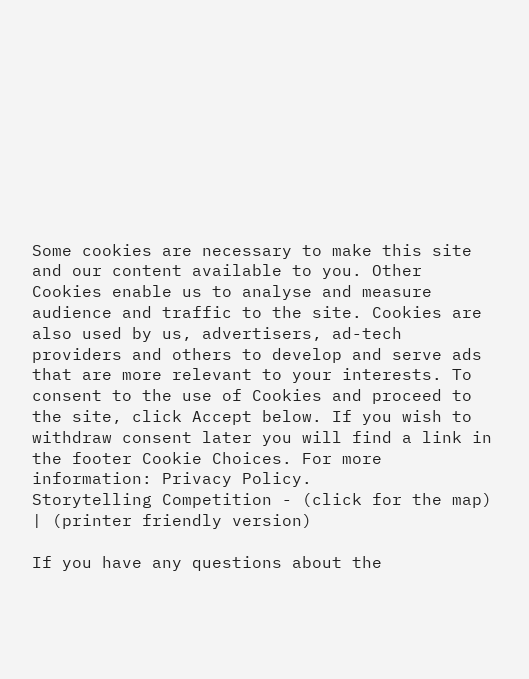Some cookies are necessary to make this site and our content available to you. Other Cookies enable us to analyse and measure audience and traffic to the site. Cookies are also used by us, advertisers, ad-tech providers and others to develop and serve ads that are more relevant to your interests. To consent to the use of Cookies and proceed to the site, click Accept below. If you wish to withdraw consent later you will find a link in the footer Cookie Choices. For more information: Privacy Policy.
Storytelling Competition - (click for the map) | (printer friendly version)

If you have any questions about the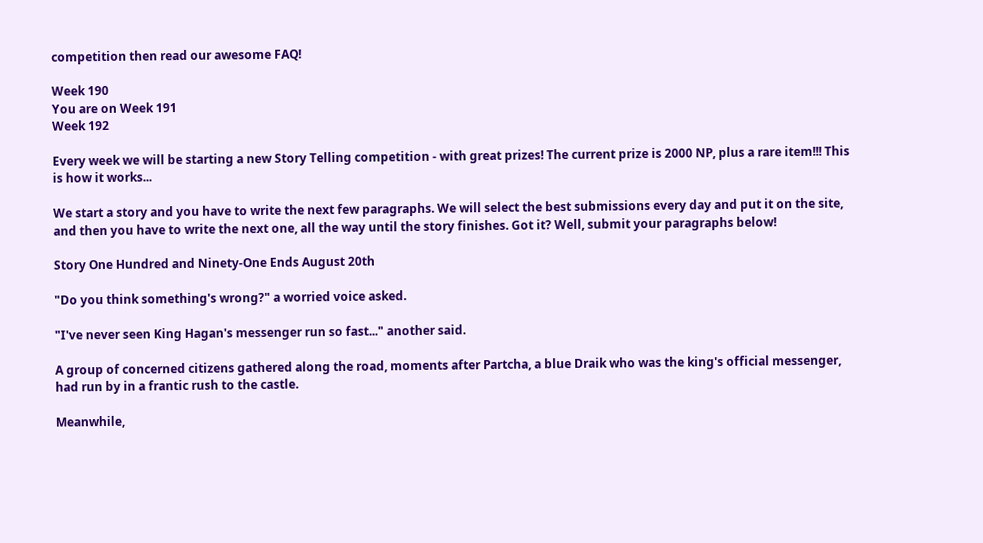competition then read our awesome FAQ!

Week 190
You are on Week 191
Week 192

Every week we will be starting a new Story Telling competition - with great prizes! The current prize is 2000 NP, plus a rare item!!! This is how it works...

We start a story and you have to write the next few paragraphs. We will select the best submissions every day and put it on the site, and then you have to write the next one, all the way until the story finishes. Got it? Well, submit your paragraphs below!

Story One Hundred and Ninety-One Ends August 20th

"Do you think something's wrong?" a worried voice asked.

"I've never seen King Hagan's messenger run so fast..." another said.

A group of concerned citizens gathered along the road, moments after Partcha, a blue Draik who was the king's official messenger, had run by in a frantic rush to the castle.

Meanwhile,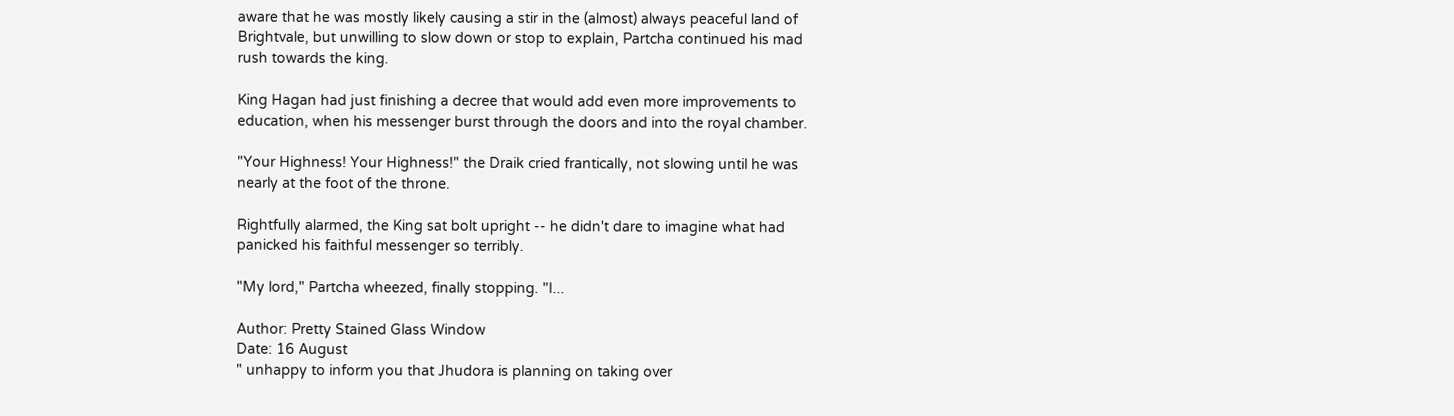aware that he was mostly likely causing a stir in the (almost) always peaceful land of Brightvale, but unwilling to slow down or stop to explain, Partcha continued his mad rush towards the king.

King Hagan had just finishing a decree that would add even more improvements to education, when his messenger burst through the doors and into the royal chamber.

"Your Highness! Your Highness!" the Draik cried frantically, not slowing until he was nearly at the foot of the throne.

Rightfully alarmed, the King sat bolt upright -- he didn't dare to imagine what had panicked his faithful messenger so terribly.

"My lord," Partcha wheezed, finally stopping. "I...

Author: Pretty Stained Glass Window
Date: 16 August
" unhappy to inform you that Jhudora is planning on taking over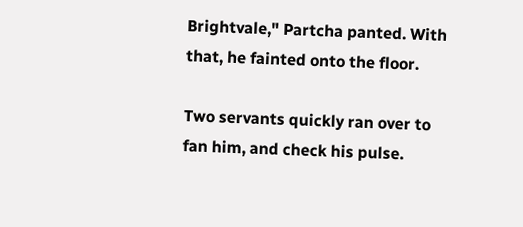Brightvale," Partcha panted. With that, he fainted onto the floor.

Two servants quickly ran over to fan him, and check his pulse.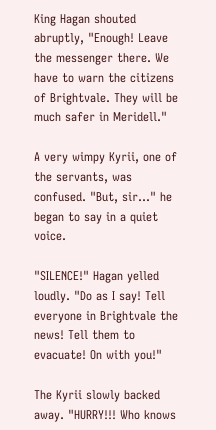King Hagan shouted abruptly, "Enough! Leave the messenger there. We have to warn the citizens of Brightvale. They will be much safer in Meridell."

A very wimpy Kyrii, one of the servants, was confused. "But, sir..." he began to say in a quiet voice.

"SILENCE!" Hagan yelled loudly. "Do as I say! Tell everyone in Brightvale the news! Tell them to evacuate! On with you!"

The Kyrii slowly backed away. "HURRY!!! Who knows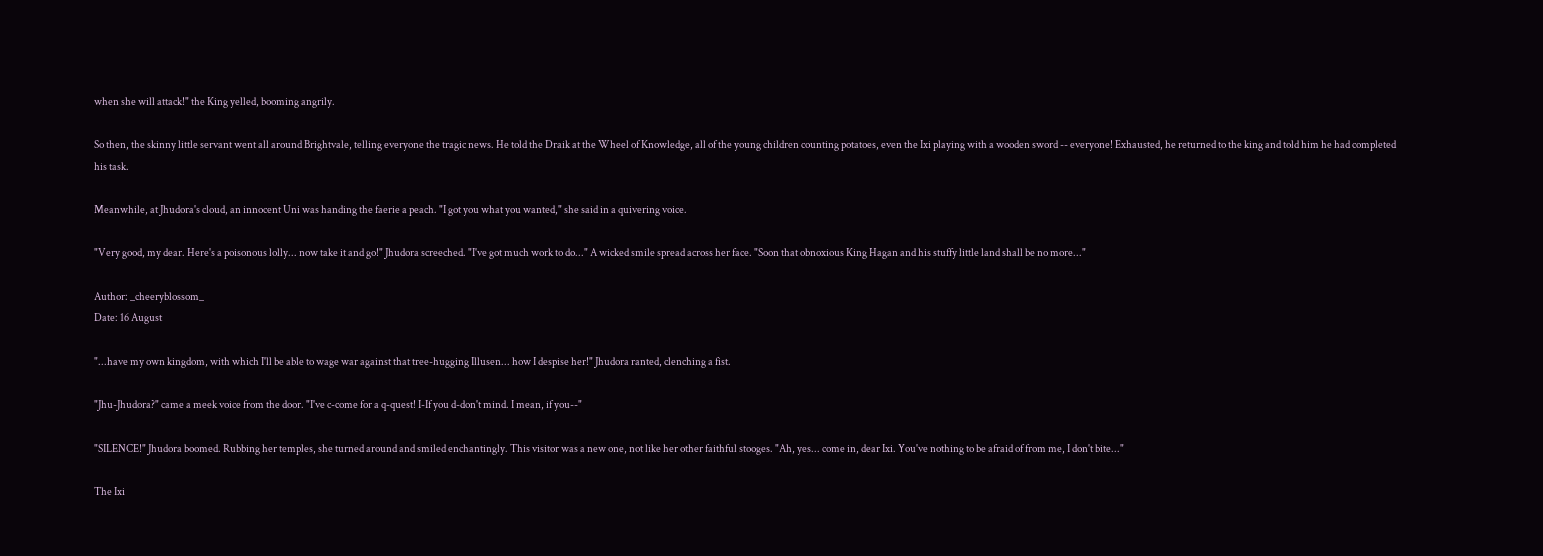when she will attack!" the King yelled, booming angrily.

So then, the skinny little servant went all around Brightvale, telling everyone the tragic news. He told the Draik at the Wheel of Knowledge, all of the young children counting potatoes, even the Ixi playing with a wooden sword -- everyone! Exhausted, he returned to the king and told him he had completed his task.

Meanwhile, at Jhudora's cloud, an innocent Uni was handing the faerie a peach. "I got you what you wanted," she said in a quivering voice.

"Very good, my dear. Here's a poisonous lolly... now take it and go!" Jhudora screeched. "I've got much work to do..." A wicked smile spread across her face. "Soon that obnoxious King Hagan and his stuffy little land shall be no more..."

Author: _cheeryblossom_
Date: 16 August

"...have my own kingdom, with which I'll be able to wage war against that tree-hugging Illusen... how I despise her!" Jhudora ranted, clenching a fist.

"Jhu-Jhudora?" came a meek voice from the door. "I've c-come for a q-quest! I-If you d-don't mind. I mean, if you--"

"SILENCE!" Jhudora boomed. Rubbing her temples, she turned around and smiled enchantingly. This visitor was a new one, not like her other faithful stooges. "Ah, yes... come in, dear Ixi. You've nothing to be afraid of from me, I don't bite..."

The Ixi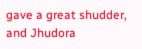gave a great shudder, and Jhudora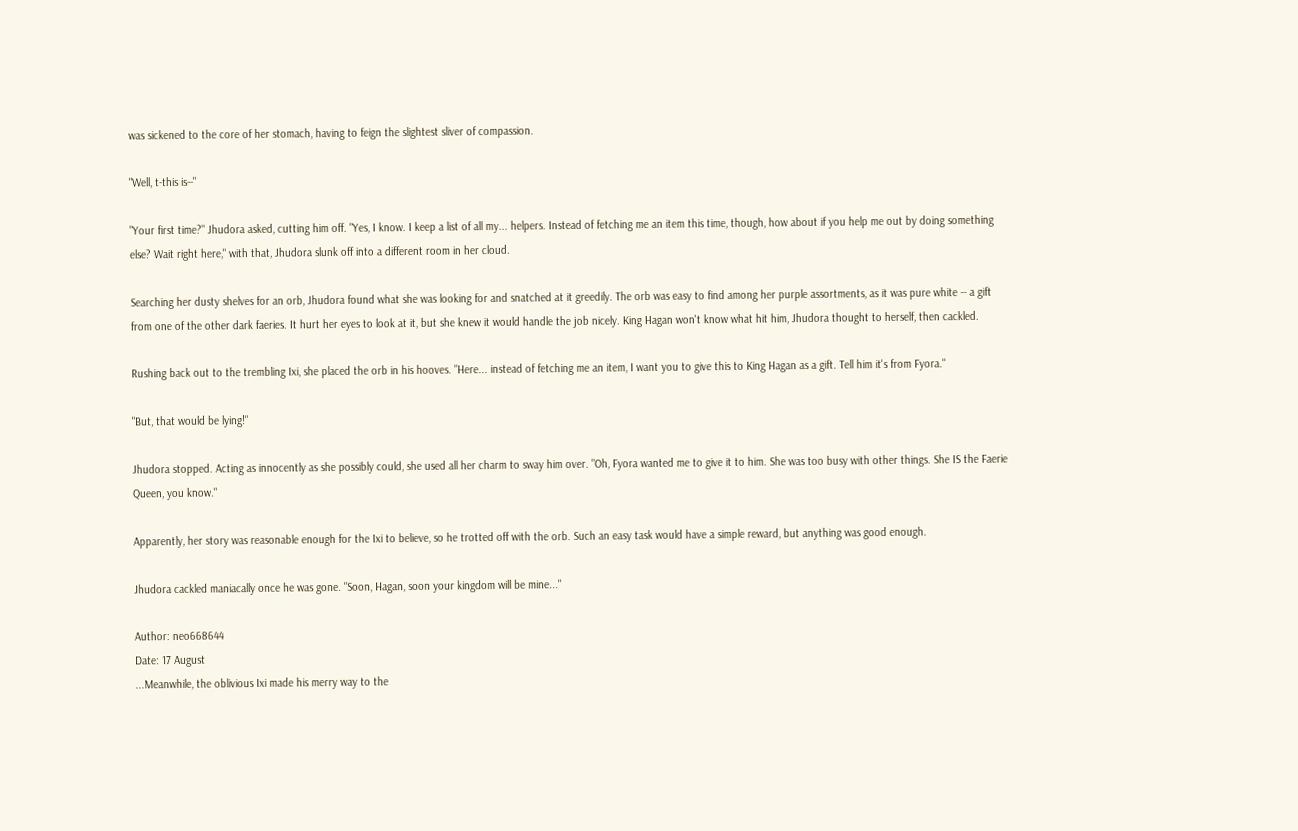was sickened to the core of her stomach, having to feign the slightest sliver of compassion.

"Well, t-this is--"

"Your first time?" Jhudora asked, cutting him off. "Yes, I know. I keep a list of all my... helpers. Instead of fetching me an item this time, though, how about if you help me out by doing something else? Wait right here," with that, Jhudora slunk off into a different room in her cloud.

Searching her dusty shelves for an orb, Jhudora found what she was looking for and snatched at it greedily. The orb was easy to find among her purple assortments, as it was pure white -- a gift from one of the other dark faeries. It hurt her eyes to look at it, but she knew it would handle the job nicely. King Hagan won't know what hit him, Jhudora thought to herself, then cackled.

Rushing back out to the trembling Ixi, she placed the orb in his hooves. "Here... instead of fetching me an item, I want you to give this to King Hagan as a gift. Tell him it's from Fyora."

"But, that would be lying!"

Jhudora stopped. Acting as innocently as she possibly could, she used all her charm to sway him over. "Oh, Fyora wanted me to give it to him. She was too busy with other things. She IS the Faerie Queen, you know."

Apparently, her story was reasonable enough for the Ixi to believe, so he trotted off with the orb. Such an easy task would have a simple reward, but anything was good enough.

Jhudora cackled maniacally once he was gone. "Soon, Hagan, soon your kingdom will be mine..."

Author: neo668644
Date: 17 August
...Meanwhile, the oblivious Ixi made his merry way to the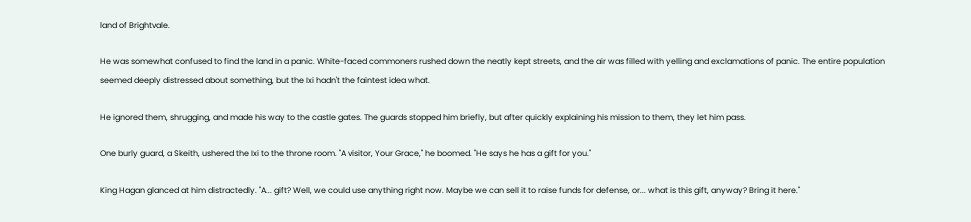land of Brightvale.

He was somewhat confused to find the land in a panic. White-faced commoners rushed down the neatly kept streets, and the air was filled with yelling and exclamations of panic. The entire population seemed deeply distressed about something, but the Ixi hadn't the faintest idea what.

He ignored them, shrugging, and made his way to the castle gates. The guards stopped him briefly, but after quickly explaining his mission to them, they let him pass.

One burly guard, a Skeith, ushered the Ixi to the throne room. "A visitor, Your Grace," he boomed. "He says he has a gift for you."

King Hagan glanced at him distractedly. "A... gift? Well, we could use anything right now. Maybe we can sell it to raise funds for defense, or... what is this gift, anyway? Bring it here."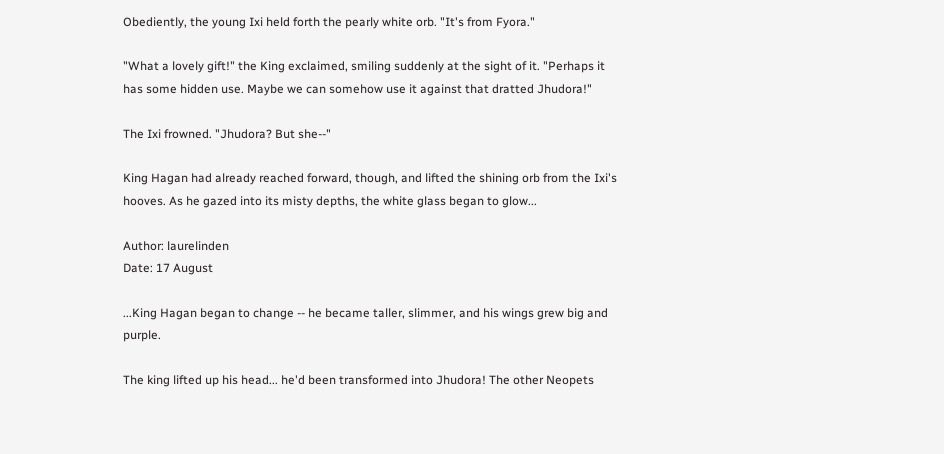Obediently, the young Ixi held forth the pearly white orb. "It's from Fyora."

"What a lovely gift!" the King exclaimed, smiling suddenly at the sight of it. "Perhaps it has some hidden use. Maybe we can somehow use it against that dratted Jhudora!"

The Ixi frowned. "Jhudora? But she--"

King Hagan had already reached forward, though, and lifted the shining orb from the Ixi's hooves. As he gazed into its misty depths, the white glass began to glow...

Author: laurelinden
Date: 17 August

...King Hagan began to change -- he became taller, slimmer, and his wings grew big and purple.

The king lifted up his head... he'd been transformed into Jhudora! The other Neopets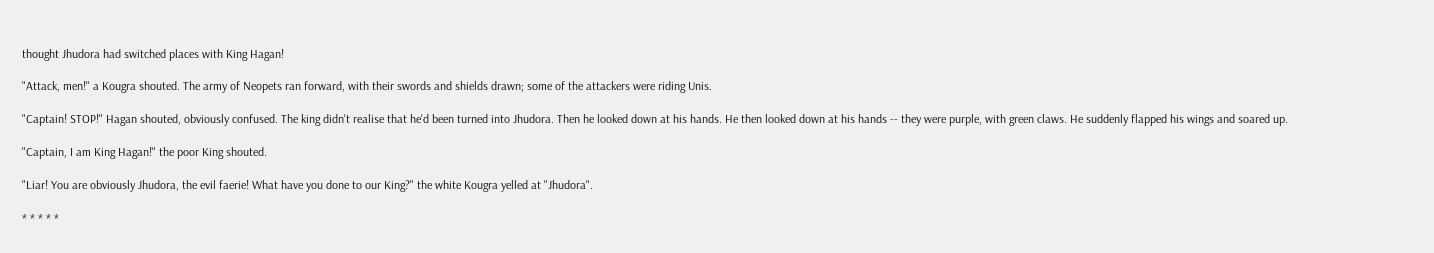thought Jhudora had switched places with King Hagan!

"Attack, men!" a Kougra shouted. The army of Neopets ran forward, with their swords and shields drawn; some of the attackers were riding Unis.

"Captain! STOP!" Hagan shouted, obviously confused. The king didn't realise that he'd been turned into Jhudora. Then he looked down at his hands. He then looked down at his hands -- they were purple, with green claws. He suddenly flapped his wings and soared up.

"Captain, I am King Hagan!" the poor King shouted.

"Liar! You are obviously Jhudora, the evil faerie! What have you done to our King?" the white Kougra yelled at "Jhudora".

* * * * *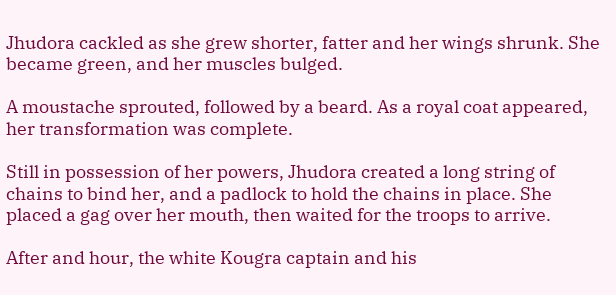Jhudora cackled as she grew shorter, fatter and her wings shrunk. She became green, and her muscles bulged.

A moustache sprouted, followed by a beard. As a royal coat appeared, her transformation was complete.

Still in possession of her powers, Jhudora created a long string of chains to bind her, and a padlock to hold the chains in place. She placed a gag over her mouth, then waited for the troops to arrive.

After and hour, the white Kougra captain and his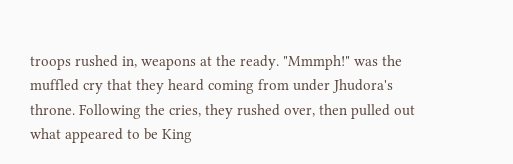troops rushed in, weapons at the ready. "Mmmph!" was the muffled cry that they heard coming from under Jhudora's throne. Following the cries, they rushed over, then pulled out what appeared to be King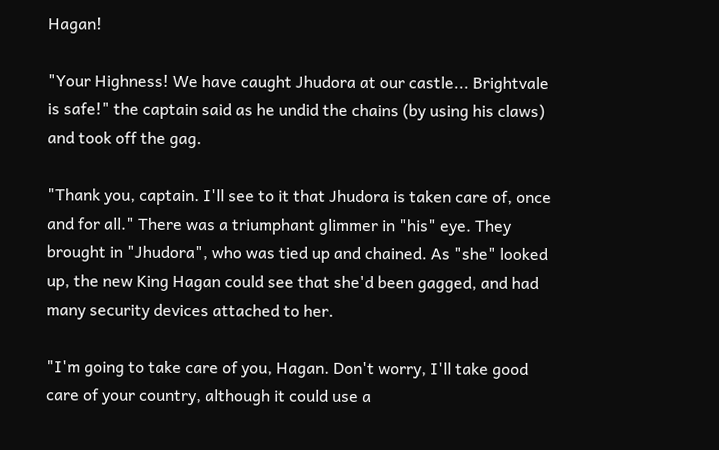Hagan!

"Your Highness! We have caught Jhudora at our castle... Brightvale is safe!" the captain said as he undid the chains (by using his claws) and took off the gag.

"Thank you, captain. I'll see to it that Jhudora is taken care of, once and for all." There was a triumphant glimmer in "his" eye. They brought in "Jhudora", who was tied up and chained. As "she" looked up, the new King Hagan could see that she'd been gagged, and had many security devices attached to her.

"I'm going to take care of you, Hagan. Don't worry, I'll take good care of your country, although it could use a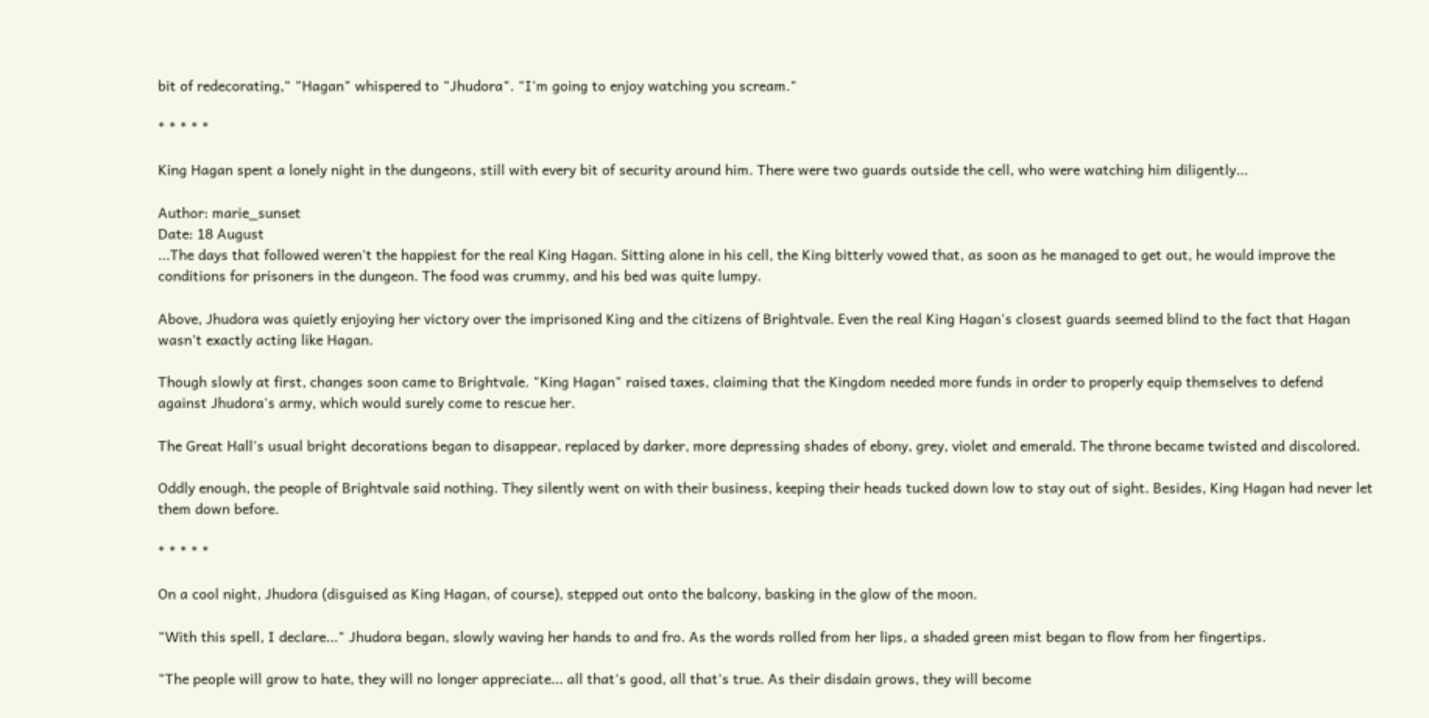bit of redecorating," "Hagan" whispered to "Jhudora". "I'm going to enjoy watching you scream."

* * * * *

King Hagan spent a lonely night in the dungeons, still with every bit of security around him. There were two guards outside the cell, who were watching him diligently...

Author: marie_sunset
Date: 18 August
...The days that followed weren't the happiest for the real King Hagan. Sitting alone in his cell, the King bitterly vowed that, as soon as he managed to get out, he would improve the conditions for prisoners in the dungeon. The food was crummy, and his bed was quite lumpy.

Above, Jhudora was quietly enjoying her victory over the imprisoned King and the citizens of Brightvale. Even the real King Hagan's closest guards seemed blind to the fact that Hagan wasn't exactly acting like Hagan.

Though slowly at first, changes soon came to Brightvale. "King Hagan" raised taxes, claiming that the Kingdom needed more funds in order to properly equip themselves to defend against Jhudora's army, which would surely come to rescue her.

The Great Hall's usual bright decorations began to disappear, replaced by darker, more depressing shades of ebony, grey, violet and emerald. The throne became twisted and discolored.

Oddly enough, the people of Brightvale said nothing. They silently went on with their business, keeping their heads tucked down low to stay out of sight. Besides, King Hagan had never let them down before.

* * * * *

On a cool night, Jhudora (disguised as King Hagan, of course), stepped out onto the balcony, basking in the glow of the moon.

"With this spell, I declare..." Jhudora began, slowly waving her hands to and fro. As the words rolled from her lips, a shaded green mist began to flow from her fingertips.

"The people will grow to hate, they will no longer appreciate... all that's good, all that's true. As their disdain grows, they will become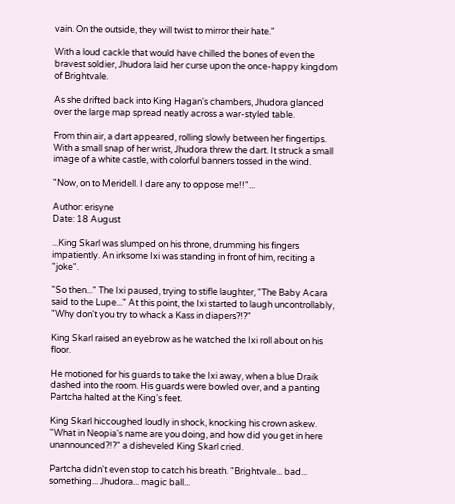vain. On the outside, they will twist to mirror their hate."

With a loud cackle that would have chilled the bones of even the bravest soldier, Jhudora laid her curse upon the once-happy kingdom of Brightvale.

As she drifted back into King Hagan's chambers, Jhudora glanced over the large map spread neatly across a war-styled table.

From thin air, a dart appeared, rolling slowly between her fingertips. With a small snap of her wrist, Jhudora threw the dart. It struck a small image of a white castle, with colorful banners tossed in the wind.

"Now, on to Meridell. I dare any to oppose me!!"...

Author: erisyne
Date: 18 August

...King Skarl was slumped on his throne, drumming his fingers impatiently. An irksome Ixi was standing in front of him, reciting a "joke".

"So then..." The Ixi paused, trying to stifle laughter, "The Baby Acara said to the Lupe..." At this point, the Ixi started to laugh uncontrollably, "Why don't you try to whack a Kass in diapers?!?"

King Skarl raised an eyebrow as he watched the Ixi roll about on his floor.

He motioned for his guards to take the Ixi away, when a blue Draik dashed into the room. His guards were bowled over, and a panting Partcha halted at the King's feet.

King Skarl hiccoughed loudly in shock, knocking his crown askew. "What in Neopia's name are you doing, and how did you get in here unannounced?!?" a disheveled King Skarl cried.

Partcha didn't even stop to catch his breath. "Brightvale... bad... something... Jhudora... magic ball...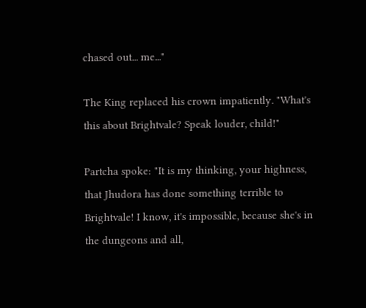chased out... me..."

The King replaced his crown impatiently. "What's this about Brightvale? Speak louder, child!"

Partcha spoke: "It is my thinking, your highness, that Jhudora has done something terrible to Brightvale! I know, it's impossible, because she's in the dungeons and all,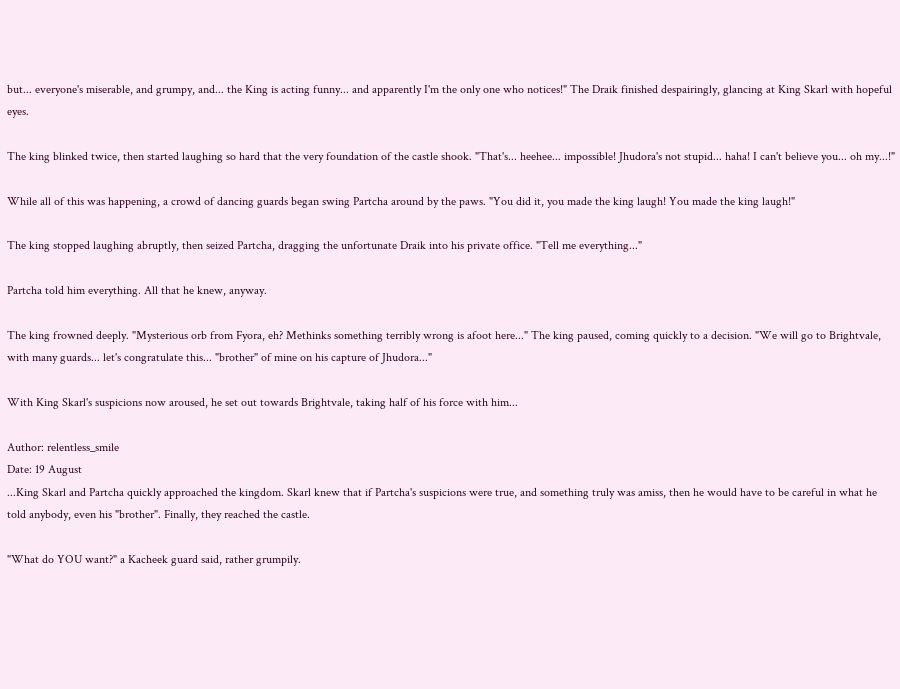but... everyone's miserable, and grumpy, and... the King is acting funny... and apparently I'm the only one who notices!" The Draik finished despairingly, glancing at King Skarl with hopeful eyes.

The king blinked twice, then started laughing so hard that the very foundation of the castle shook. "That's... heehee... impossible! Jhudora's not stupid... haha! I can't believe you... oh my...!"

While all of this was happening, a crowd of dancing guards began swing Partcha around by the paws. "You did it, you made the king laugh! You made the king laugh!"

The king stopped laughing abruptly, then seized Partcha, dragging the unfortunate Draik into his private office. "Tell me everything..."

Partcha told him everything. All that he knew, anyway.

The king frowned deeply. "Mysterious orb from Fyora, eh? Methinks something terribly wrong is afoot here..." The king paused, coming quickly to a decision. "We will go to Brightvale, with many guards... let's congratulate this... "brother" of mine on his capture of Jhudora..."

With King Skarl's suspicions now aroused, he set out towards Brightvale, taking half of his force with him...

Author: relentless_smile
Date: 19 August
...King Skarl and Partcha quickly approached the kingdom. Skarl knew that if Partcha's suspicions were true, and something truly was amiss, then he would have to be careful in what he told anybody, even his "brother". Finally, they reached the castle.

"What do YOU want?" a Kacheek guard said, rather grumpily.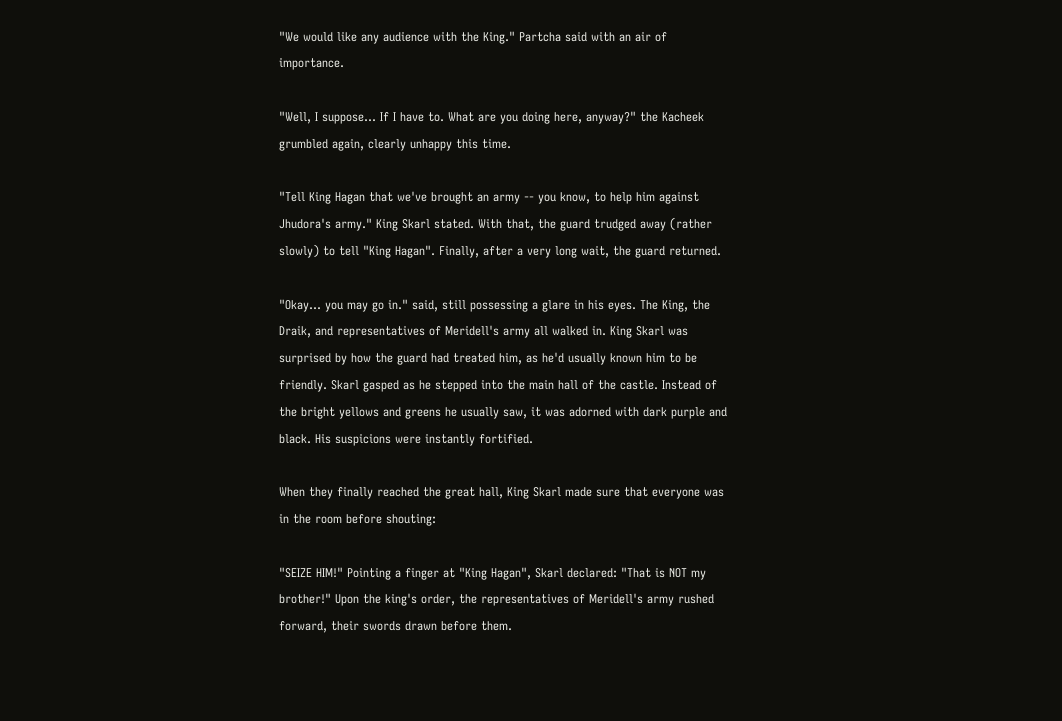"We would like any audience with the King." Partcha said with an air of importance.

"Well, I suppose... If I have to. What are you doing here, anyway?" the Kacheek grumbled again, clearly unhappy this time.

"Tell King Hagan that we've brought an army -- you know, to help him against Jhudora's army." King Skarl stated. With that, the guard trudged away (rather slowly) to tell "King Hagan". Finally, after a very long wait, the guard returned.

"Okay... you may go in." said, still possessing a glare in his eyes. The King, the Draik, and representatives of Meridell's army all walked in. King Skarl was surprised by how the guard had treated him, as he'd usually known him to be friendly. Skarl gasped as he stepped into the main hall of the castle. Instead of the bright yellows and greens he usually saw, it was adorned with dark purple and black. His suspicions were instantly fortified.

When they finally reached the great hall, King Skarl made sure that everyone was in the room before shouting:

"SEIZE HIM!" Pointing a finger at "King Hagan", Skarl declared: "That is NOT my brother!" Upon the king's order, the representatives of Meridell's army rushed forward, their swords drawn before them.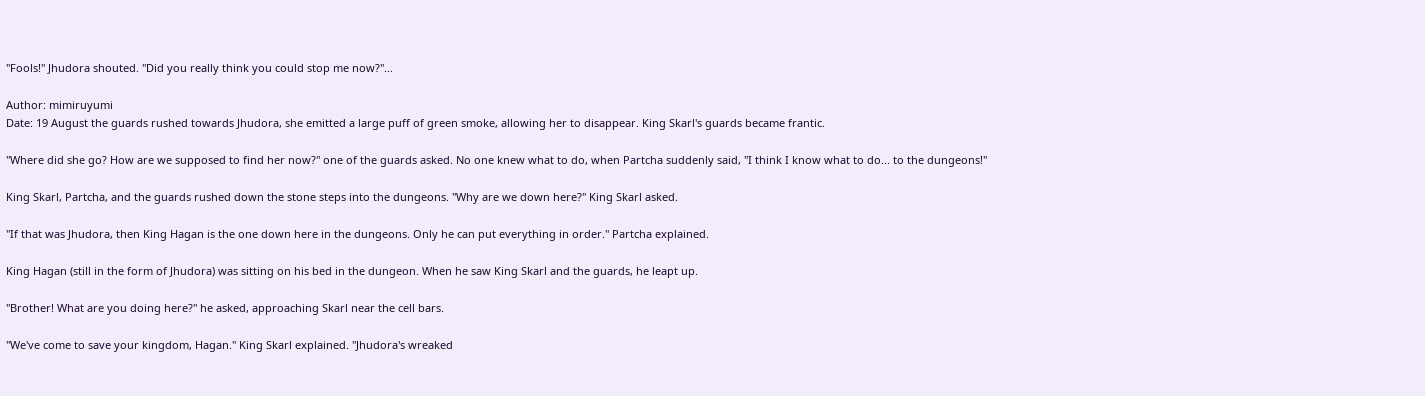"Fools!" Jhudora shouted. "Did you really think you could stop me now?"...

Author: mimiruyumi
Date: 19 August the guards rushed towards Jhudora, she emitted a large puff of green smoke, allowing her to disappear. King Skarl's guards became frantic.

"Where did she go? How are we supposed to find her now?" one of the guards asked. No one knew what to do, when Partcha suddenly said, "I think I know what to do... to the dungeons!"

King Skarl, Partcha, and the guards rushed down the stone steps into the dungeons. "Why are we down here?" King Skarl asked.

"If that was Jhudora, then King Hagan is the one down here in the dungeons. Only he can put everything in order." Partcha explained.

King Hagan (still in the form of Jhudora) was sitting on his bed in the dungeon. When he saw King Skarl and the guards, he leapt up.

"Brother! What are you doing here?" he asked, approaching Skarl near the cell bars.

"We've come to save your kingdom, Hagan." King Skarl explained. "Jhudora's wreaked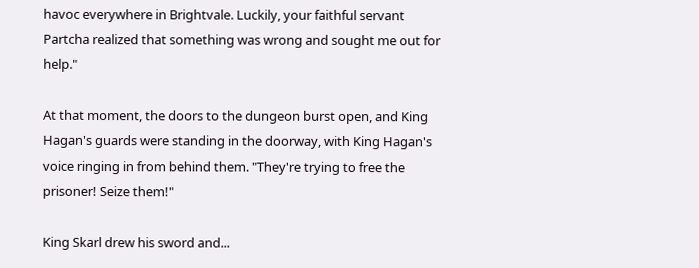havoc everywhere in Brightvale. Luckily, your faithful servant Partcha realized that something was wrong and sought me out for help."

At that moment, the doors to the dungeon burst open, and King Hagan's guards were standing in the doorway, with King Hagan's voice ringing in from behind them. "They're trying to free the prisoner! Seize them!"

King Skarl drew his sword and...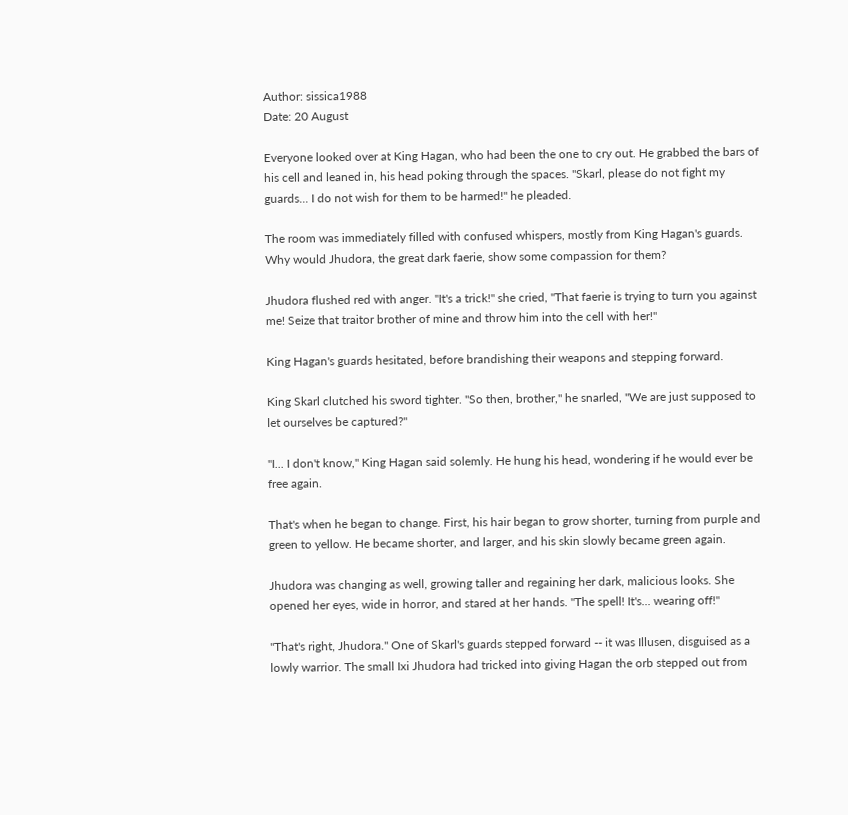Author: sissica1988
Date: 20 August

Everyone looked over at King Hagan, who had been the one to cry out. He grabbed the bars of his cell and leaned in, his head poking through the spaces. "Skarl, please do not fight my guards... I do not wish for them to be harmed!" he pleaded.

The room was immediately filled with confused whispers, mostly from King Hagan's guards. Why would Jhudora, the great dark faerie, show some compassion for them?

Jhudora flushed red with anger. "It's a trick!" she cried, "That faerie is trying to turn you against me! Seize that traitor brother of mine and throw him into the cell with her!"

King Hagan's guards hesitated, before brandishing their weapons and stepping forward.

King Skarl clutched his sword tighter. "So then, brother," he snarled, "We are just supposed to let ourselves be captured?"

"I... I don't know," King Hagan said solemly. He hung his head, wondering if he would ever be free again.

That's when he began to change. First, his hair began to grow shorter, turning from purple and green to yellow. He became shorter, and larger, and his skin slowly became green again.

Jhudora was changing as well, growing taller and regaining her dark, malicious looks. She opened her eyes, wide in horror, and stared at her hands. "The spell! It's... wearing off!"

"That's right, Jhudora." One of Skarl's guards stepped forward -- it was Illusen, disguised as a lowly warrior. The small Ixi Jhudora had tricked into giving Hagan the orb stepped out from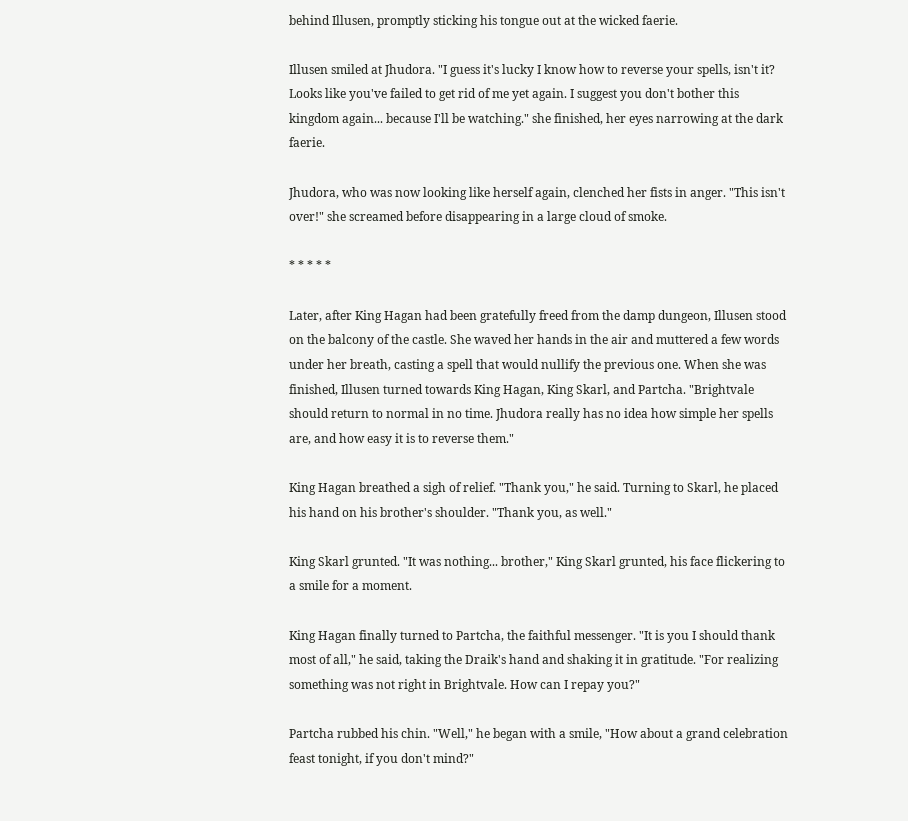behind Illusen, promptly sticking his tongue out at the wicked faerie.

Illusen smiled at Jhudora. "I guess it's lucky I know how to reverse your spells, isn't it? Looks like you've failed to get rid of me yet again. I suggest you don't bother this kingdom again... because I'll be watching." she finished, her eyes narrowing at the dark faerie.

Jhudora, who was now looking like herself again, clenched her fists in anger. "This isn't over!" she screamed before disappearing in a large cloud of smoke.

* * * * *

Later, after King Hagan had been gratefully freed from the damp dungeon, Illusen stood on the balcony of the castle. She waved her hands in the air and muttered a few words under her breath, casting a spell that would nullify the previous one. When she was finished, Illusen turned towards King Hagan, King Skarl, and Partcha. "Brightvale should return to normal in no time. Jhudora really has no idea how simple her spells are, and how easy it is to reverse them."

King Hagan breathed a sigh of relief. "Thank you," he said. Turning to Skarl, he placed his hand on his brother's shoulder. "Thank you, as well."

King Skarl grunted. "It was nothing... brother," King Skarl grunted, his face flickering to a smile for a moment.

King Hagan finally turned to Partcha, the faithful messenger. "It is you I should thank most of all," he said, taking the Draik's hand and shaking it in gratitude. "For realizing something was not right in Brightvale. How can I repay you?"

Partcha rubbed his chin. "Well," he began with a smile, "How about a grand celebration feast tonight, if you don't mind?"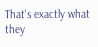That's exactly what they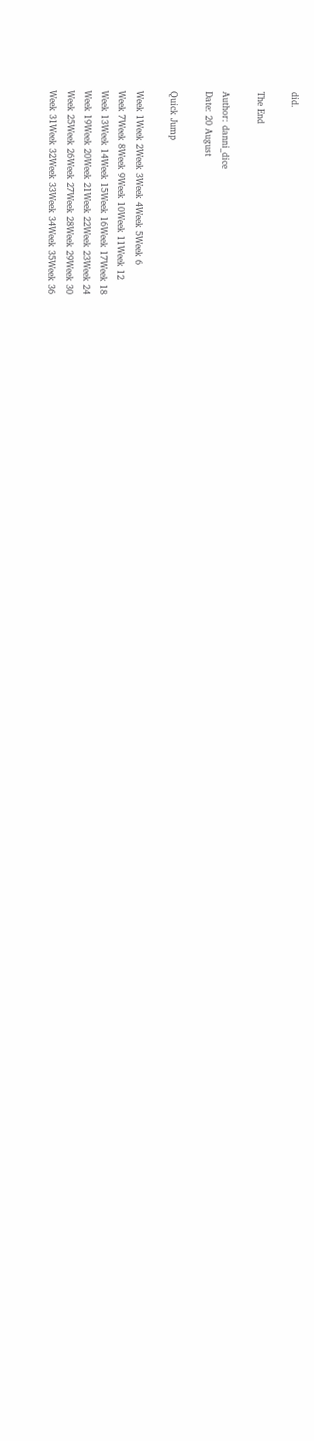did.

The End

Author: danni_dice
Date: 20 August

Quick Jump

Week 1Week 2Week 3Week 4Week 5Week 6
Week 7Week 8Week 9Week 10Week 11Week 12
Week 13Week 14Week 15Week 16Week 17Week 18
Week 19Week 20Week 21Week 22Week 23Week 24
Week 25Week 26Week 27Week 28Week 29Week 30
Week 31Week 32Week 33Week 34Week 35Week 36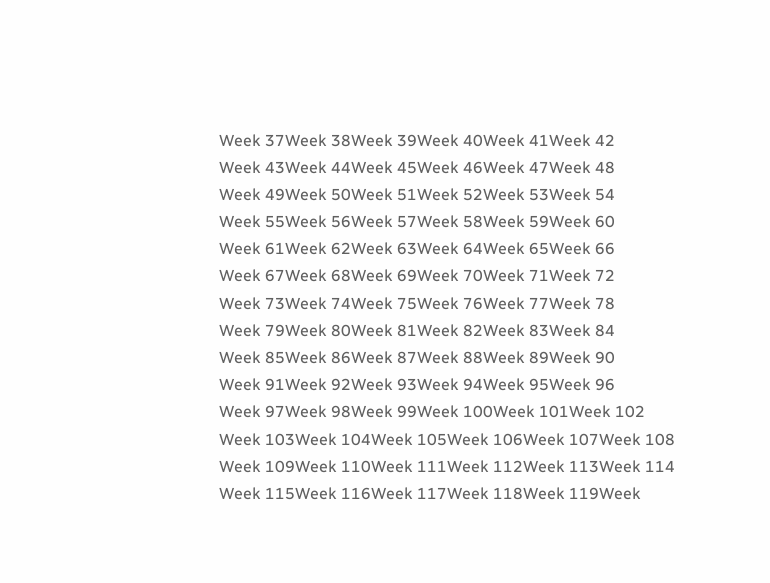Week 37Week 38Week 39Week 40Week 41Week 42
Week 43Week 44Week 45Week 46Week 47Week 48
Week 49Week 50Week 51Week 52Week 53Week 54
Week 55Week 56Week 57Week 58Week 59Week 60
Week 61Week 62Week 63Week 64Week 65Week 66
Week 67Week 68Week 69Week 70Week 71Week 72
Week 73Week 74Week 75Week 76Week 77Week 78
Week 79Week 80Week 81Week 82Week 83Week 84
Week 85Week 86Week 87Week 88Week 89Week 90
Week 91Week 92Week 93Week 94Week 95Week 96
Week 97Week 98Week 99Week 100Week 101Week 102
Week 103Week 104Week 105Week 106Week 107Week 108
Week 109Week 110Week 111Week 112Week 113Week 114
Week 115Week 116Week 117Week 118Week 119Week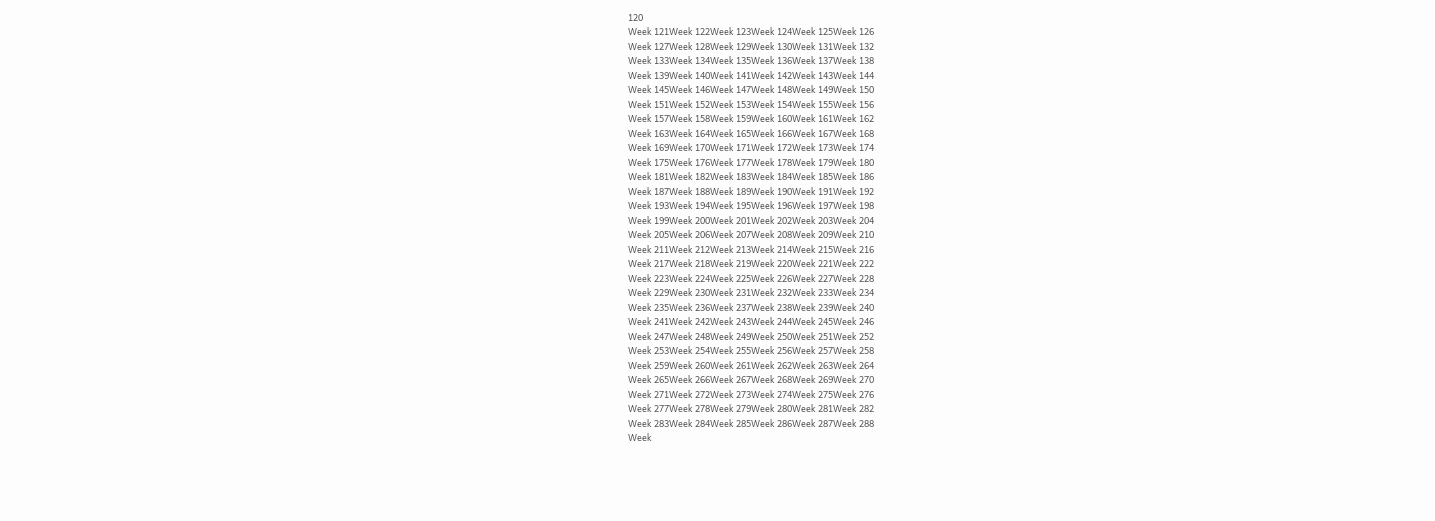120
Week 121Week 122Week 123Week 124Week 125Week 126
Week 127Week 128Week 129Week 130Week 131Week 132
Week 133Week 134Week 135Week 136Week 137Week 138
Week 139Week 140Week 141Week 142Week 143Week 144
Week 145Week 146Week 147Week 148Week 149Week 150
Week 151Week 152Week 153Week 154Week 155Week 156
Week 157Week 158Week 159Week 160Week 161Week 162
Week 163Week 164Week 165Week 166Week 167Week 168
Week 169Week 170Week 171Week 172Week 173Week 174
Week 175Week 176Week 177Week 178Week 179Week 180
Week 181Week 182Week 183Week 184Week 185Week 186
Week 187Week 188Week 189Week 190Week 191Week 192
Week 193Week 194Week 195Week 196Week 197Week 198
Week 199Week 200Week 201Week 202Week 203Week 204
Week 205Week 206Week 207Week 208Week 209Week 210
Week 211Week 212Week 213Week 214Week 215Week 216
Week 217Week 218Week 219Week 220Week 221Week 222
Week 223Week 224Week 225Week 226Week 227Week 228
Week 229Week 230Week 231Week 232Week 233Week 234
Week 235Week 236Week 237Week 238Week 239Week 240
Week 241Week 242Week 243Week 244Week 245Week 246
Week 247Week 248Week 249Week 250Week 251Week 252
Week 253Week 254Week 255Week 256Week 257Week 258
Week 259Week 260Week 261Week 262Week 263Week 264
Week 265Week 266Week 267Week 268Week 269Week 270
Week 271Week 272Week 273Week 274Week 275Week 276
Week 277Week 278Week 279Week 280Week 281Week 282
Week 283Week 284Week 285Week 286Week 287Week 288
Week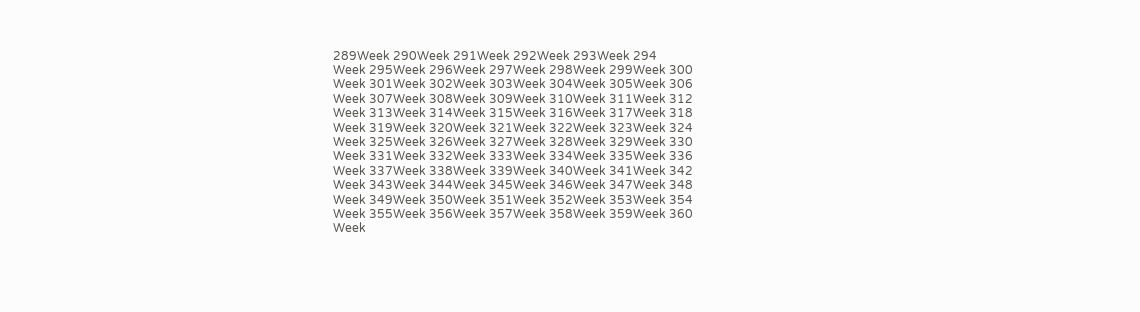289Week 290Week 291Week 292Week 293Week 294
Week 295Week 296Week 297Week 298Week 299Week 300
Week 301Week 302Week 303Week 304Week 305Week 306
Week 307Week 308Week 309Week 310Week 311Week 312
Week 313Week 314Week 315Week 316Week 317Week 318
Week 319Week 320Week 321Week 322Week 323Week 324
Week 325Week 326Week 327Week 328Week 329Week 330
Week 331Week 332Week 333Week 334Week 335Week 336
Week 337Week 338Week 339Week 340Week 341Week 342
Week 343Week 344Week 345Week 346Week 347Week 348
Week 349Week 350Week 351Week 352Week 353Week 354
Week 355Week 356Week 357Week 358Week 359Week 360
Week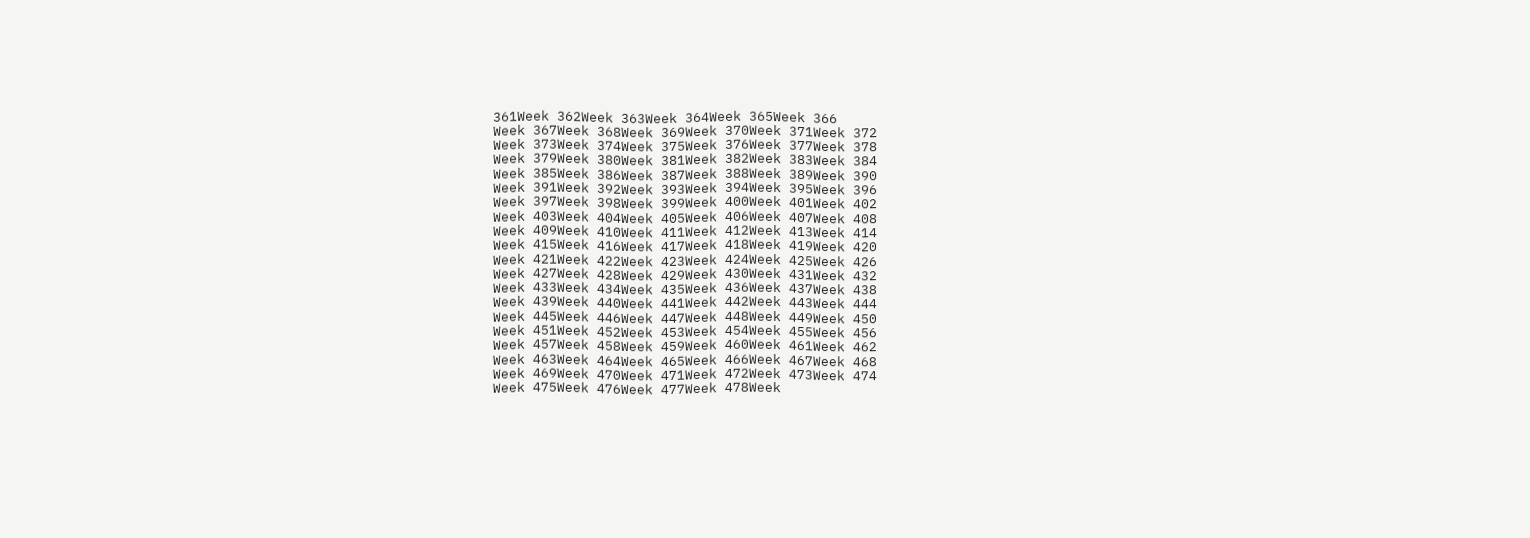361Week 362Week 363Week 364Week 365Week 366
Week 367Week 368Week 369Week 370Week 371Week 372
Week 373Week 374Week 375Week 376Week 377Week 378
Week 379Week 380Week 381Week 382Week 383Week 384
Week 385Week 386Week 387Week 388Week 389Week 390
Week 391Week 392Week 393Week 394Week 395Week 396
Week 397Week 398Week 399Week 400Week 401Week 402
Week 403Week 404Week 405Week 406Week 407Week 408
Week 409Week 410Week 411Week 412Week 413Week 414
Week 415Week 416Week 417Week 418Week 419Week 420
Week 421Week 422Week 423Week 424Week 425Week 426
Week 427Week 428Week 429Week 430Week 431Week 432
Week 433Week 434Week 435Week 436Week 437Week 438
Week 439Week 440Week 441Week 442Week 443Week 444
Week 445Week 446Week 447Week 448Week 449Week 450
Week 451Week 452Week 453Week 454Week 455Week 456
Week 457Week 458Week 459Week 460Week 461Week 462
Week 463Week 464Week 465Week 466Week 467Week 468
Week 469Week 470Week 471Week 472Week 473Week 474
Week 475Week 476Week 477Week 478Week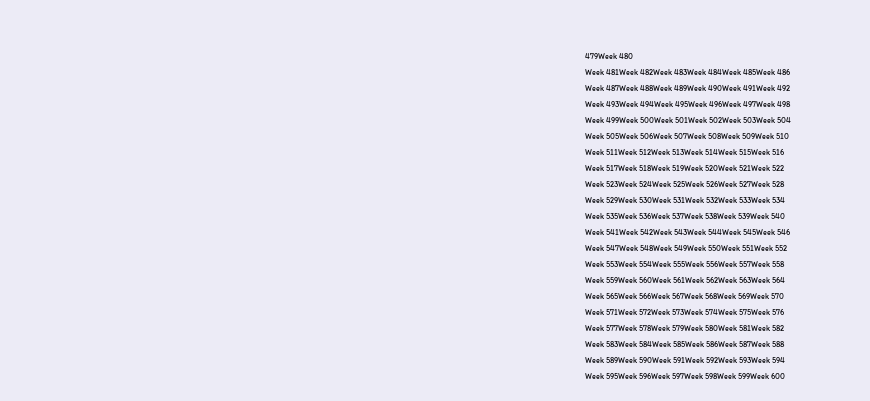479Week 480
Week 481Week 482Week 483Week 484Week 485Week 486
Week 487Week 488Week 489Week 490Week 491Week 492
Week 493Week 494Week 495Week 496Week 497Week 498
Week 499Week 500Week 501Week 502Week 503Week 504
Week 505Week 506Week 507Week 508Week 509Week 510
Week 511Week 512Week 513Week 514Week 515Week 516
Week 517Week 518Week 519Week 520Week 521Week 522
Week 523Week 524Week 525Week 526Week 527Week 528
Week 529Week 530Week 531Week 532Week 533Week 534
Week 535Week 536Week 537Week 538Week 539Week 540
Week 541Week 542Week 543Week 544Week 545Week 546
Week 547Week 548Week 549Week 550Week 551Week 552
Week 553Week 554Week 555Week 556Week 557Week 558
Week 559Week 560Week 561Week 562Week 563Week 564
Week 565Week 566Week 567Week 568Week 569Week 570
Week 571Week 572Week 573Week 574Week 575Week 576
Week 577Week 578Week 579Week 580Week 581Week 582
Week 583Week 584Week 585Week 586Week 587Week 588
Week 589Week 590Week 591Week 592Week 593Week 594
Week 595Week 596Week 597Week 598Week 599Week 600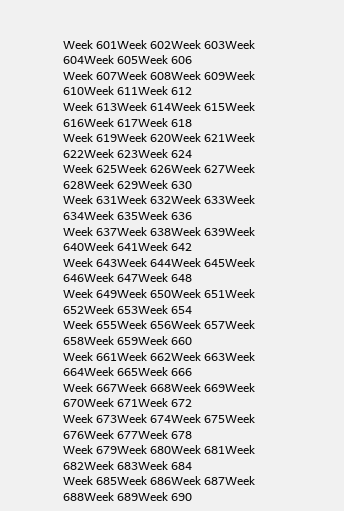Week 601Week 602Week 603Week 604Week 605Week 606
Week 607Week 608Week 609Week 610Week 611Week 612
Week 613Week 614Week 615Week 616Week 617Week 618
Week 619Week 620Week 621Week 622Week 623Week 624
Week 625Week 626Week 627Week 628Week 629Week 630
Week 631Week 632Week 633Week 634Week 635Week 636
Week 637Week 638Week 639Week 640Week 641Week 642
Week 643Week 644Week 645Week 646Week 647Week 648
Week 649Week 650Week 651Week 652Week 653Week 654
Week 655Week 656Week 657Week 658Week 659Week 660
Week 661Week 662Week 663Week 664Week 665Week 666
Week 667Week 668Week 669Week 670Week 671Week 672
Week 673Week 674Week 675Week 676Week 677Week 678
Week 679Week 680Week 681Week 682Week 683Week 684
Week 685Week 686Week 687Week 688Week 689Week 690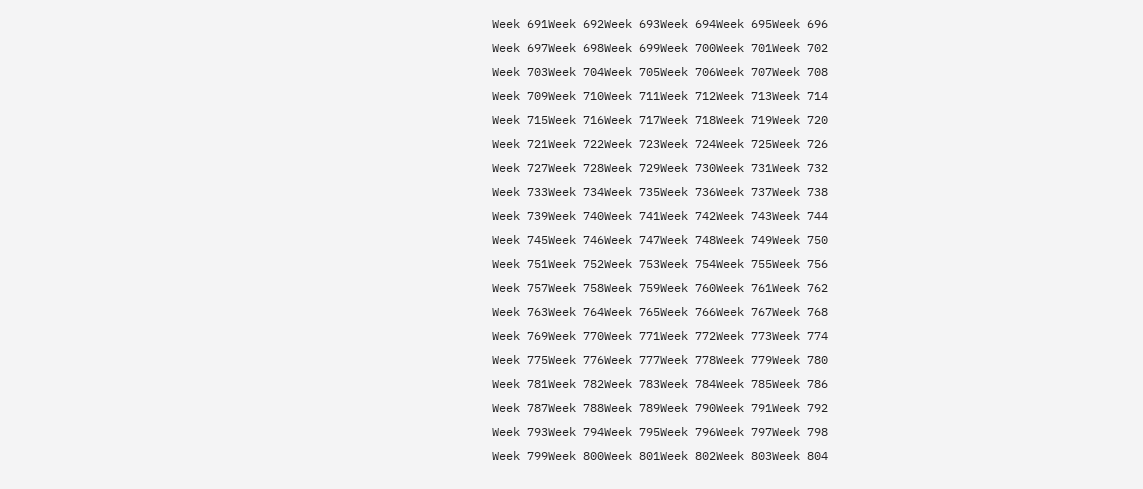Week 691Week 692Week 693Week 694Week 695Week 696
Week 697Week 698Week 699Week 700Week 701Week 702
Week 703Week 704Week 705Week 706Week 707Week 708
Week 709Week 710Week 711Week 712Week 713Week 714
Week 715Week 716Week 717Week 718Week 719Week 720
Week 721Week 722Week 723Week 724Week 725Week 726
Week 727Week 728Week 729Week 730Week 731Week 732
Week 733Week 734Week 735Week 736Week 737Week 738
Week 739Week 740Week 741Week 742Week 743Week 744
Week 745Week 746Week 747Week 748Week 749Week 750
Week 751Week 752Week 753Week 754Week 755Week 756
Week 757Week 758Week 759Week 760Week 761Week 762
Week 763Week 764Week 765Week 766Week 767Week 768
Week 769Week 770Week 771Week 772Week 773Week 774
Week 775Week 776Week 777Week 778Week 779Week 780
Week 781Week 782Week 783Week 784Week 785Week 786
Week 787Week 788Week 789Week 790Week 791Week 792
Week 793Week 794Week 795Week 796Week 797Week 798
Week 799Week 800Week 801Week 802Week 803Week 804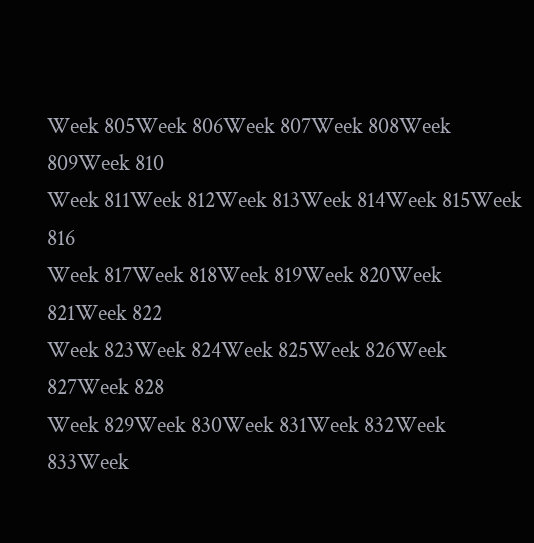Week 805Week 806Week 807Week 808Week 809Week 810
Week 811Week 812Week 813Week 814Week 815Week 816
Week 817Week 818Week 819Week 820Week 821Week 822
Week 823Week 824Week 825Week 826Week 827Week 828
Week 829Week 830Week 831Week 832Week 833Week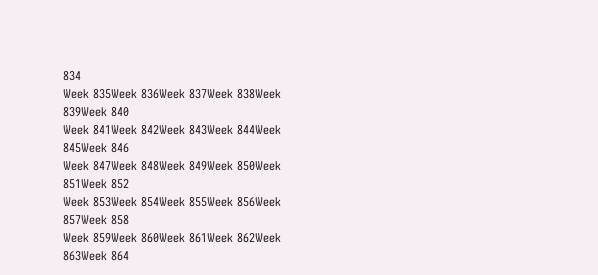834
Week 835Week 836Week 837Week 838Week 839Week 840
Week 841Week 842Week 843Week 844Week 845Week 846
Week 847Week 848Week 849Week 850Week 851Week 852
Week 853Week 854Week 855Week 856Week 857Week 858
Week 859Week 860Week 861Week 862Week 863Week 864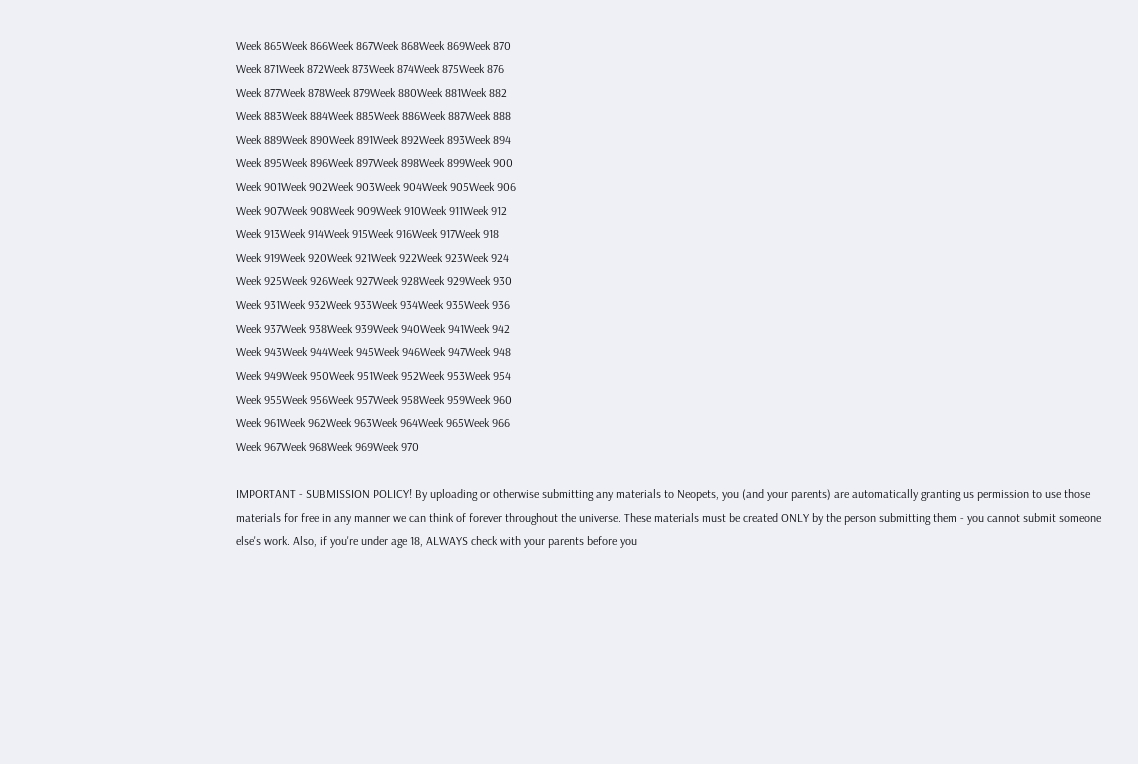Week 865Week 866Week 867Week 868Week 869Week 870
Week 871Week 872Week 873Week 874Week 875Week 876
Week 877Week 878Week 879Week 880Week 881Week 882
Week 883Week 884Week 885Week 886Week 887Week 888
Week 889Week 890Week 891Week 892Week 893Week 894
Week 895Week 896Week 897Week 898Week 899Week 900
Week 901Week 902Week 903Week 904Week 905Week 906
Week 907Week 908Week 909Week 910Week 911Week 912
Week 913Week 914Week 915Week 916Week 917Week 918
Week 919Week 920Week 921Week 922Week 923Week 924
Week 925Week 926Week 927Week 928Week 929Week 930
Week 931Week 932Week 933Week 934Week 935Week 936
Week 937Week 938Week 939Week 940Week 941Week 942
Week 943Week 944Week 945Week 946Week 947Week 948
Week 949Week 950Week 951Week 952Week 953Week 954
Week 955Week 956Week 957Week 958Week 959Week 960
Week 961Week 962Week 963Week 964Week 965Week 966
Week 967Week 968Week 969Week 970

IMPORTANT - SUBMISSION POLICY! By uploading or otherwise submitting any materials to Neopets, you (and your parents) are automatically granting us permission to use those materials for free in any manner we can think of forever throughout the universe. These materials must be created ONLY by the person submitting them - you cannot submit someone else's work. Also, if you're under age 18, ALWAYS check with your parents before you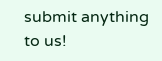submit anything to us!